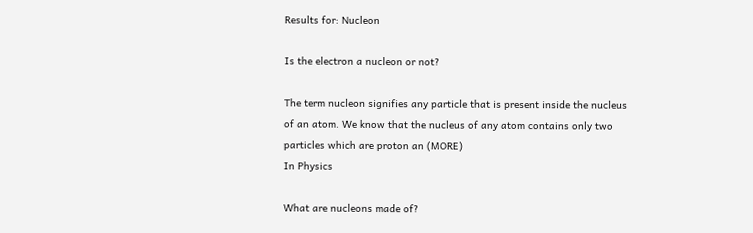Results for: Nucleon

Is the electron a nucleon or not?

The term nucleon signifies any particle that is present inside the nucleus of an atom. We know that the nucleus of any atom contains only two particles which are proton an (MORE)
In Physics

What are nucleons made of?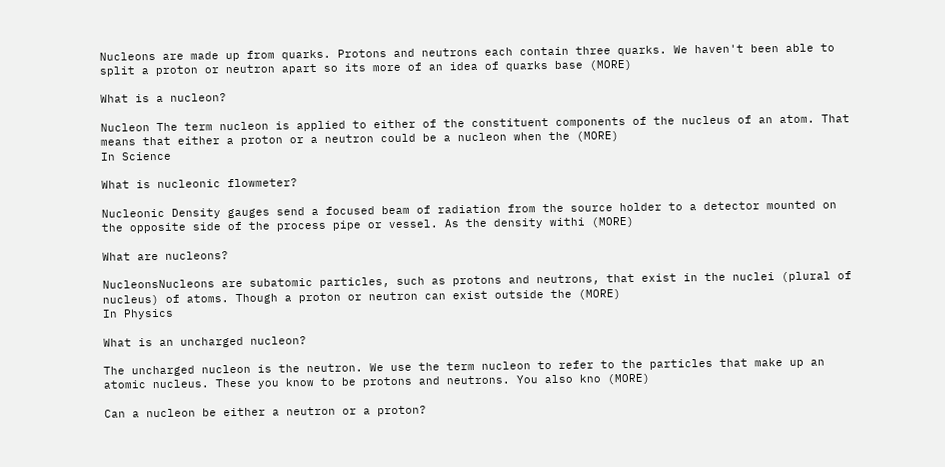Nucleons are made up from quarks. Protons and neutrons each contain three quarks. We haven't been able to split a proton or neutron apart so its more of an idea of quarks base (MORE)

What is a nucleon?

Nucleon The term nucleon is applied to either of the constituent components of the nucleus of an atom. That means that either a proton or a neutron could be a nucleon when the (MORE)
In Science

What is nucleonic flowmeter?

Nucleonic Density gauges send a focused beam of radiation from the source holder to a detector mounted on the opposite side of the process pipe or vessel. As the density withi (MORE)

What are nucleons?

NucleonsNucleons are subatomic particles, such as protons and neutrons, that exist in the nuclei (plural of nucleus) of atoms. Though a proton or neutron can exist outside the (MORE)
In Physics

What is an uncharged nucleon?

The uncharged nucleon is the neutron. We use the term nucleon to refer to the particles that make up an atomic nucleus. These you know to be protons and neutrons. You also kno (MORE)

Can a nucleon be either a neutron or a proton?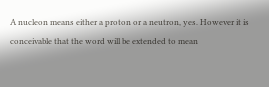A nucleon means either a proton or a neutron, yes. However it is conceivable that the word will be extended to mean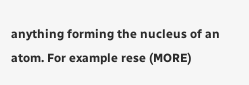anything forming the nucleus of an atom. For example rese (MORE)